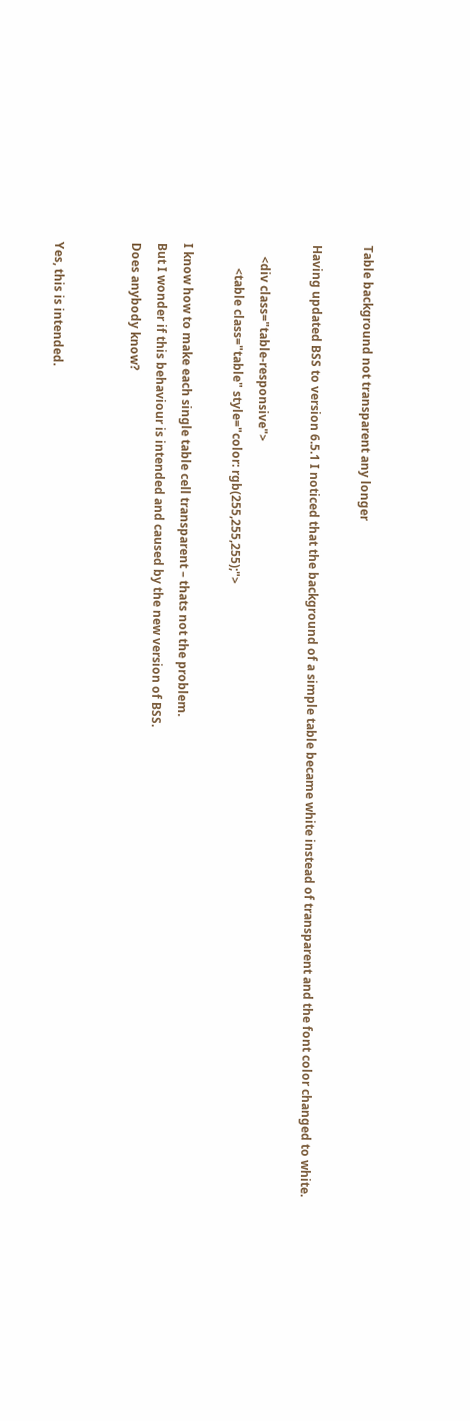Table background not transparent any longer

Having updated BSS to version 6.5.1 I noticed that the background of a simple table became white instead of transparent and the font color changed to white.

    <div class="table-responsive">
        <table class="table" style="color: rgb(255,255,255);">

I know how to make each single table cell transparent – thats not the problem.
But I wonder if this behaviour is intended and caused by the new version of BSS.
Does anybody know?


Yes, this is intended.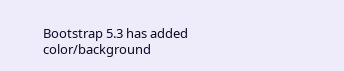Bootstrap 5.3 has added color/background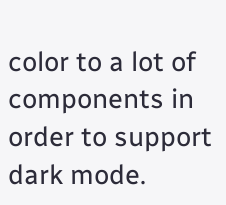color to a lot of components in order to support dark mode.